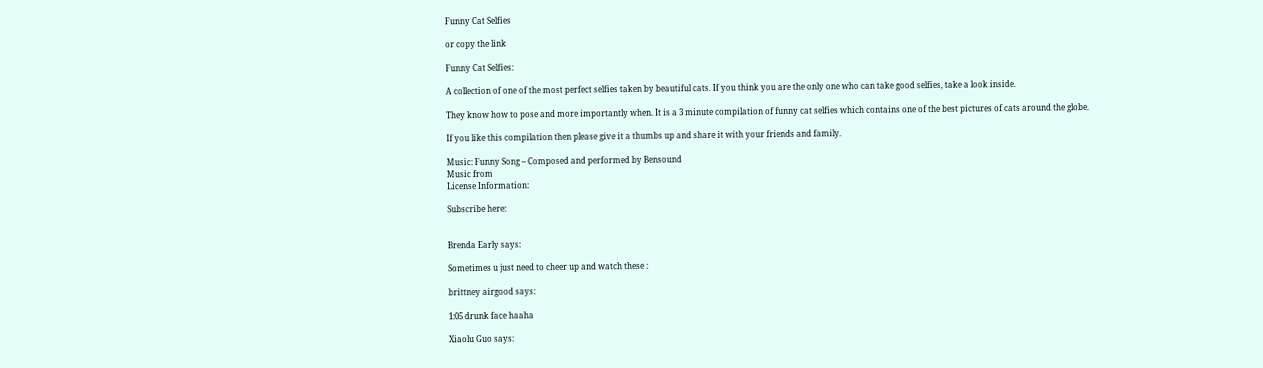Funny Cat Selfies

or copy the link

Funny Cat Selfies:

A collection of one of the most perfect selfies taken by beautiful cats. If you think you are the only one who can take good selfies, take a look inside.

They know how to pose and more importantly when. It is a 3 minute compilation of funny cat selfies which contains one of the best pictures of cats around the globe.

If you like this compilation then please give it a thumbs up and share it with your friends and family.

Music: Funny Song – Composed and performed by Bensound
Music from
License Information:

Subscribe here:


Brenda Early says:

Sometimes u just need to cheer up and watch these :

brittney airgood says:

1:05 drunk face haaha

Xiaolu Guo says: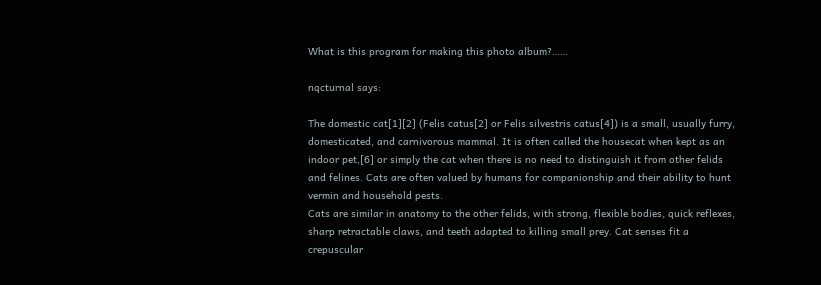What is this program for making this photo album?……

nqcturnal says:

The domestic cat[1][2] (Felis catus[2] or Felis silvestris catus[4]) is a small, usually furry, domesticated, and carnivorous mammal. It is often called the housecat when kept as an indoor pet,[6] or simply the cat when there is no need to distinguish it from other felids and felines. Cats are often valued by humans for companionship and their ability to hunt vermin and household pests.
Cats are similar in anatomy to the other felids, with strong, flexible bodies, quick reflexes, sharp retractable claws, and teeth adapted to killing small prey. Cat senses fit a crepuscular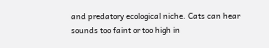and predatory ecological niche. Cats can hear sounds too faint or too high in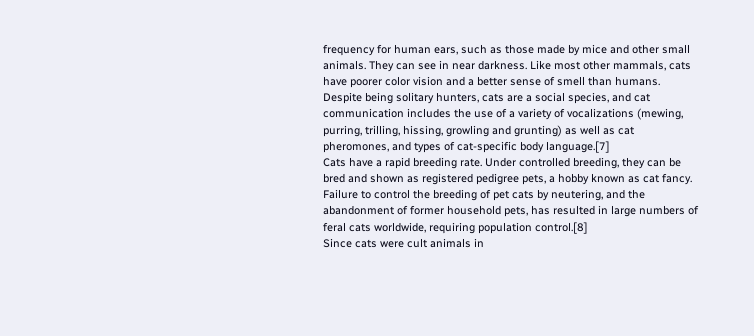frequency for human ears, such as those made by mice and other small animals. They can see in near darkness. Like most other mammals, cats have poorer color vision and a better sense of smell than humans.
Despite being solitary hunters, cats are a social species, and cat communication includes the use of a variety of vocalizations (mewing, purring, trilling, hissing, growling and grunting) as well as cat pheromones, and types of cat-specific body language.[7]
Cats have a rapid breeding rate. Under controlled breeding, they can be bred and shown as registered pedigree pets, a hobby known as cat fancy. Failure to control the breeding of pet cats by neutering, and the abandonment of former household pets, has resulted in large numbers of feral cats worldwide, requiring population control.[8]
Since cats were cult animals in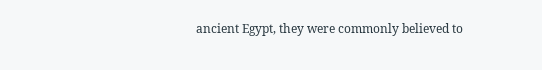ancient Egypt, they were commonly believed to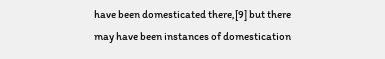have been domesticated there,[9] but there may have been instances of domestication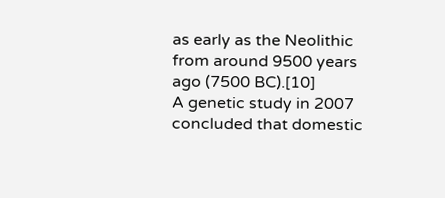as early as the Neolithic from around 9500 years ago (7500 BC).[10]
A genetic study in 2007 concluded that domestic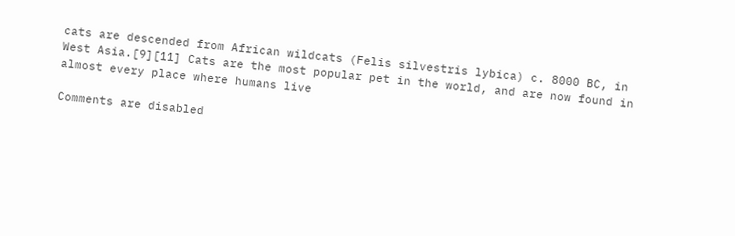cats are descended from African wildcats (Felis silvestris lybica) c. 8000 BC, in West Asia.[9][11] Cats are the most popular pet in the world, and are now found in almost every place where humans live

Comments are disabled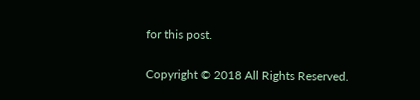for this post.

Copyright © 2018 All Rights Reserved.